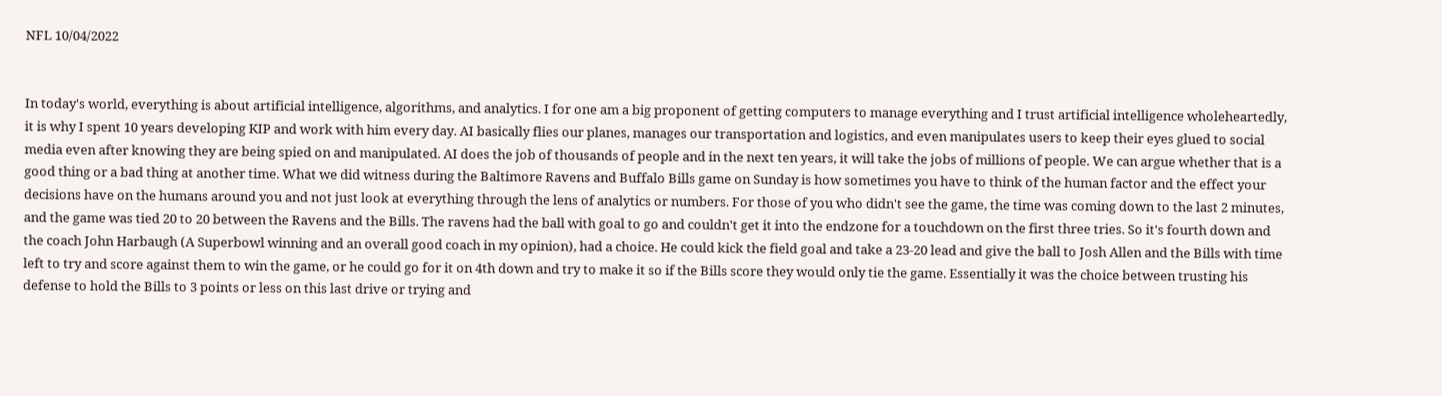NFL 10/04/2022


In today's world, everything is about artificial intelligence, algorithms, and analytics. I for one am a big proponent of getting computers to manage everything and I trust artificial intelligence wholeheartedly, it is why I spent 10 years developing KIP and work with him every day. AI basically flies our planes, manages our transportation and logistics, and even manipulates users to keep their eyes glued to social media even after knowing they are being spied on and manipulated. AI does the job of thousands of people and in the next ten years, it will take the jobs of millions of people. We can argue whether that is a good thing or a bad thing at another time. What we did witness during the Baltimore Ravens and Buffalo Bills game on Sunday is how sometimes you have to think of the human factor and the effect your decisions have on the humans around you and not just look at everything through the lens of analytics or numbers. For those of you who didn't see the game, the time was coming down to the last 2 minutes, and the game was tied 20 to 20 between the Ravens and the Bills. The ravens had the ball with goal to go and couldn't get it into the endzone for a touchdown on the first three tries. So it's fourth down and the coach John Harbaugh (A Superbowl winning and an overall good coach in my opinion), had a choice. He could kick the field goal and take a 23-20 lead and give the ball to Josh Allen and the Bills with time left to try and score against them to win the game, or he could go for it on 4th down and try to make it so if the Bills score they would only tie the game. Essentially it was the choice between trusting his defense to hold the Bills to 3 points or less on this last drive or trying and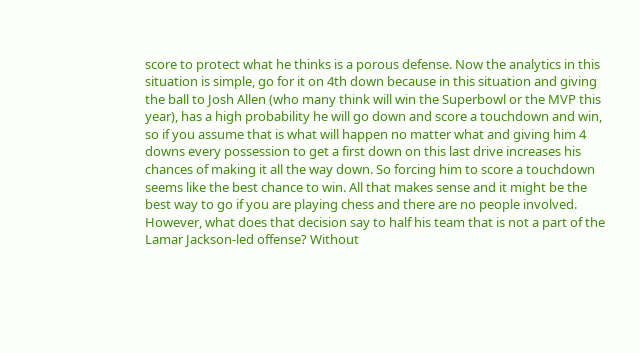score to protect what he thinks is a porous defense. Now the analytics in this situation is simple, go for it on 4th down because in this situation and giving the ball to Josh Allen (who many think will win the Superbowl or the MVP this year), has a high probability he will go down and score a touchdown and win, so if you assume that is what will happen no matter what and giving him 4 downs every possession to get a first down on this last drive increases his chances of making it all the way down. So forcing him to score a touchdown seems like the best chance to win. All that makes sense and it might be the best way to go if you are playing chess and there are no people involved. However, what does that decision say to half his team that is not a part of the Lamar Jackson-led offense? Without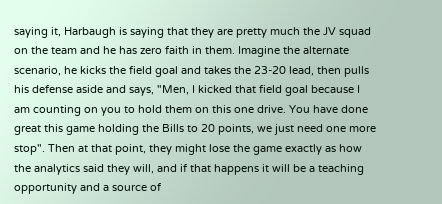saying it, Harbaugh is saying that they are pretty much the JV squad on the team and he has zero faith in them. Imagine the alternate scenario, he kicks the field goal and takes the 23-20 lead, then pulls his defense aside and says, "Men, I kicked that field goal because I am counting on you to hold them on this one drive. You have done great this game holding the Bills to 20 points, we just need one more stop". Then at that point, they might lose the game exactly as how the analytics said they will, and if that happens it will be a teaching opportunity and a source of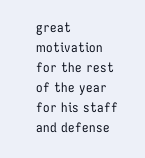great motivation for the rest of the year for his staff and defense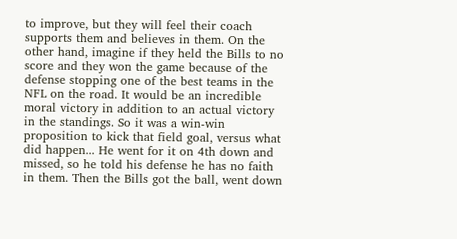to improve, but they will feel their coach supports them and believes in them. On the other hand, imagine if they held the Bills to no score and they won the game because of the defense stopping one of the best teams in the NFL on the road. It would be an incredible moral victory in addition to an actual victory in the standings. So it was a win-win proposition to kick that field goal, versus what did happen... He went for it on 4th down and missed, so he told his defense he has no faith in them. Then the Bills got the ball, went down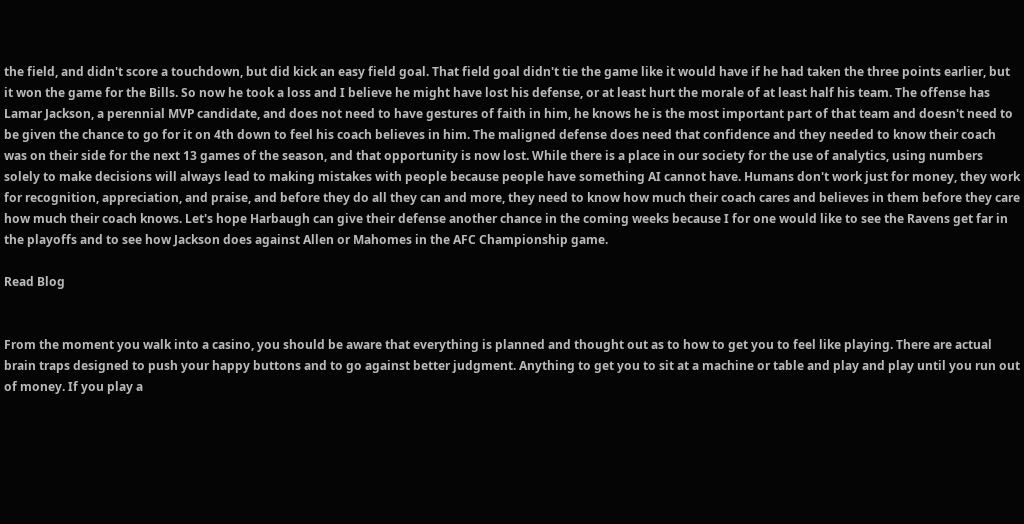the field, and didn't score a touchdown, but did kick an easy field goal. That field goal didn't tie the game like it would have if he had taken the three points earlier, but it won the game for the Bills. So now he took a loss and I believe he might have lost his defense, or at least hurt the morale of at least half his team. The offense has Lamar Jackson, a perennial MVP candidate, and does not need to have gestures of faith in him, he knows he is the most important part of that team and doesn't need to be given the chance to go for it on 4th down to feel his coach believes in him. The maligned defense does need that confidence and they needed to know their coach was on their side for the next 13 games of the season, and that opportunity is now lost. While there is a place in our society for the use of analytics, using numbers solely to make decisions will always lead to making mistakes with people because people have something AI cannot have. Humans don't work just for money, they work for recognition, appreciation, and praise, and before they do all they can and more, they need to know how much their coach cares and believes in them before they care how much their coach knows. Let's hope Harbaugh can give their defense another chance in the coming weeks because I for one would like to see the Ravens get far in the playoffs and to see how Jackson does against Allen or Mahomes in the AFC Championship game.

Read Blog


From the moment you walk into a casino, you should be aware that everything is planned and thought out as to how to get you to feel like playing. There are actual brain traps designed to push your happy buttons and to go against better judgment. Anything to get you to sit at a machine or table and play and play until you run out of money. If you play a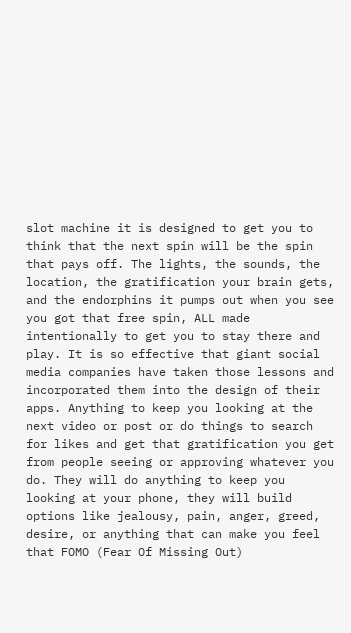slot machine it is designed to get you to think that the next spin will be the spin that pays off. The lights, the sounds, the location, the gratification your brain gets, and the endorphins it pumps out when you see you got that free spin, ALL made intentionally to get you to stay there and play. It is so effective that giant social media companies have taken those lessons and incorporated them into the design of their apps. Anything to keep you looking at the next video or post or do things to search for likes and get that gratification you get from people seeing or approving whatever you do. They will do anything to keep you looking at your phone, they will build options like jealousy, pain, anger, greed, desire, or anything that can make you feel that FOMO (Fear Of Missing Out)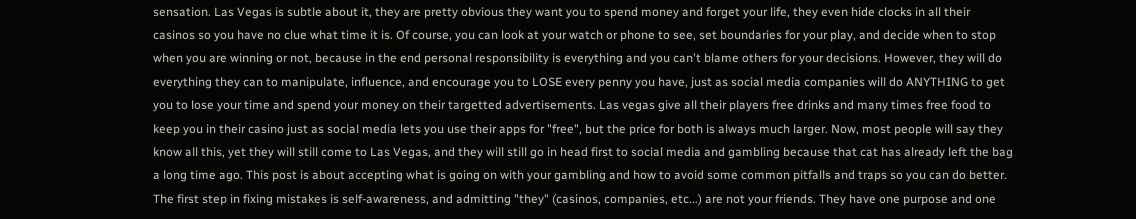sensation. Las Vegas is subtle about it, they are pretty obvious they want you to spend money and forget your life, they even hide clocks in all their casinos so you have no clue what time it is. Of course, you can look at your watch or phone to see, set boundaries for your play, and decide when to stop when you are winning or not, because in the end personal responsibility is everything and you can't blame others for your decisions. However, they will do everything they can to manipulate, influence, and encourage you to LOSE every penny you have, just as social media companies will do ANYTHING to get you to lose your time and spend your money on their targetted advertisements. Las vegas give all their players free drinks and many times free food to keep you in their casino just as social media lets you use their apps for "free", but the price for both is always much larger. Now, most people will say they know all this, yet they will still come to Las Vegas, and they will still go in head first to social media and gambling because that cat has already left the bag a long time ago. This post is about accepting what is going on with your gambling and how to avoid some common pitfalls and traps so you can do better. The first step in fixing mistakes is self-awareness, and admitting "they" (casinos, companies, etc...) are not your friends. They have one purpose and one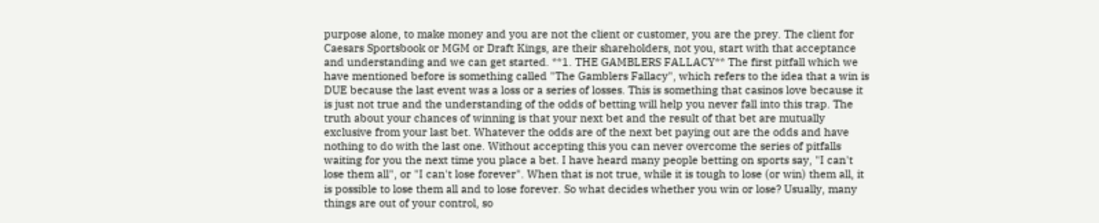purpose alone, to make money and you are not the client or customer, you are the prey. The client for Caesars Sportsbook or MGM or Draft Kings, are their shareholders, not you, start with that acceptance and understanding and we can get started. **1. THE GAMBLERS FALLACY** The first pitfall which we have mentioned before is something called "The Gamblers Fallacy", which refers to the idea that a win is DUE because the last event was a loss or a series of losses. This is something that casinos love because it is just not true and the understanding of the odds of betting will help you never fall into this trap. The truth about your chances of winning is that your next bet and the result of that bet are mutually exclusive from your last bet. Whatever the odds are of the next bet paying out are the odds and have nothing to do with the last one. Without accepting this you can never overcome the series of pitfalls waiting for you the next time you place a bet. I have heard many people betting on sports say, "I can't lose them all", or "I can't lose forever". When that is not true, while it is tough to lose (or win) them all, it is possible to lose them all and to lose forever. So what decides whether you win or lose? Usually, many things are out of your control, so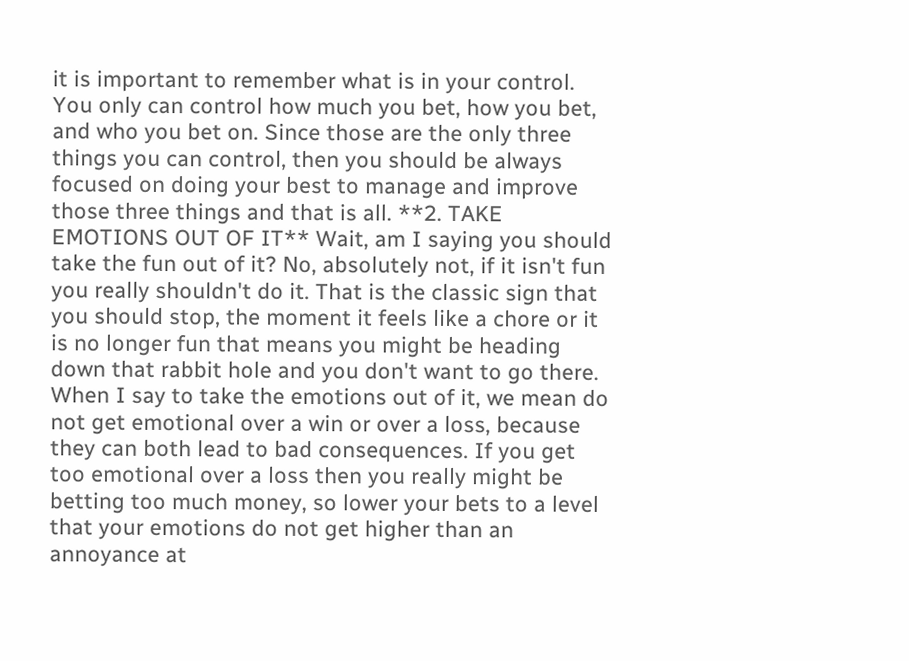it is important to remember what is in your control. You only can control how much you bet, how you bet, and who you bet on. Since those are the only three things you can control, then you should be always focused on doing your best to manage and improve those three things and that is all. **2. TAKE EMOTIONS OUT OF IT** Wait, am I saying you should take the fun out of it? No, absolutely not, if it isn't fun you really shouldn't do it. That is the classic sign that you should stop, the moment it feels like a chore or it is no longer fun that means you might be heading down that rabbit hole and you don't want to go there. When I say to take the emotions out of it, we mean do not get emotional over a win or over a loss, because they can both lead to bad consequences. If you get too emotional over a loss then you really might be betting too much money, so lower your bets to a level that your emotions do not get higher than an annoyance at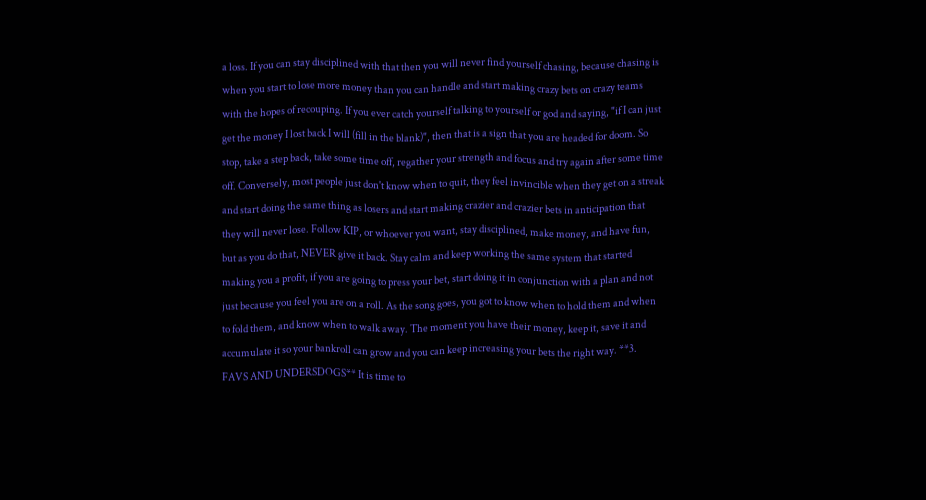a loss. If you can stay disciplined with that then you will never find yourself chasing, because chasing is when you start to lose more money than you can handle and start making crazy bets on crazy teams with the hopes of recouping. If you ever catch yourself talking to yourself or god and saying, "if I can just get the money I lost back I will (fill in the blank)", then that is a sign that you are headed for doom. So stop, take a step back, take some time off, regather your strength and focus and try again after some time off. Conversely, most people just don't know when to quit, they feel invincible when they get on a streak and start doing the same thing as losers and start making crazier and crazier bets in anticipation that they will never lose. Follow KIP, or whoever you want, stay disciplined, make money, and have fun, but as you do that, NEVER give it back. Stay calm and keep working the same system that started making you a profit, if you are going to press your bet, start doing it in conjunction with a plan and not just because you feel you are on a roll. As the song goes, you got to know when to hold them and when to fold them, and know when to walk away. The moment you have their money, keep it, save it and accumulate it so your bankroll can grow and you can keep increasing your bets the right way. **3. FAVS AND UNDERSDOGS** It is time to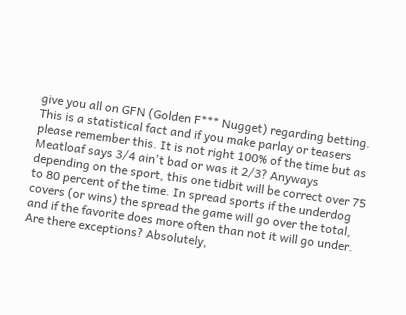give you all on GFN (Golden F*** Nugget) regarding betting. This is a statistical fact and if you make parlay or teasers please remember this. It is not right 100% of the time but as Meatloaf says 3/4 ain't bad or was it 2/3? Anyways depending on the sport, this one tidbit will be correct over 75 to 80 percent of the time. In spread sports if the underdog covers (or wins) the spread the game will go over the total, and if the favorite does more often than not it will go under. Are there exceptions? Absolutely,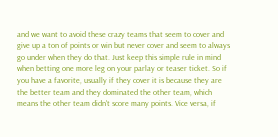and we want to avoid these crazy teams that seem to cover and give up a ton of points or win but never cover and seem to always go under when they do that. Just keep this simple rule in mind when betting one more leg on your parlay or teaser ticket. So if you have a favorite, usually if they cover it is because they are the better team and they dominated the other team, which means the other team didn't score many points. Vice versa, if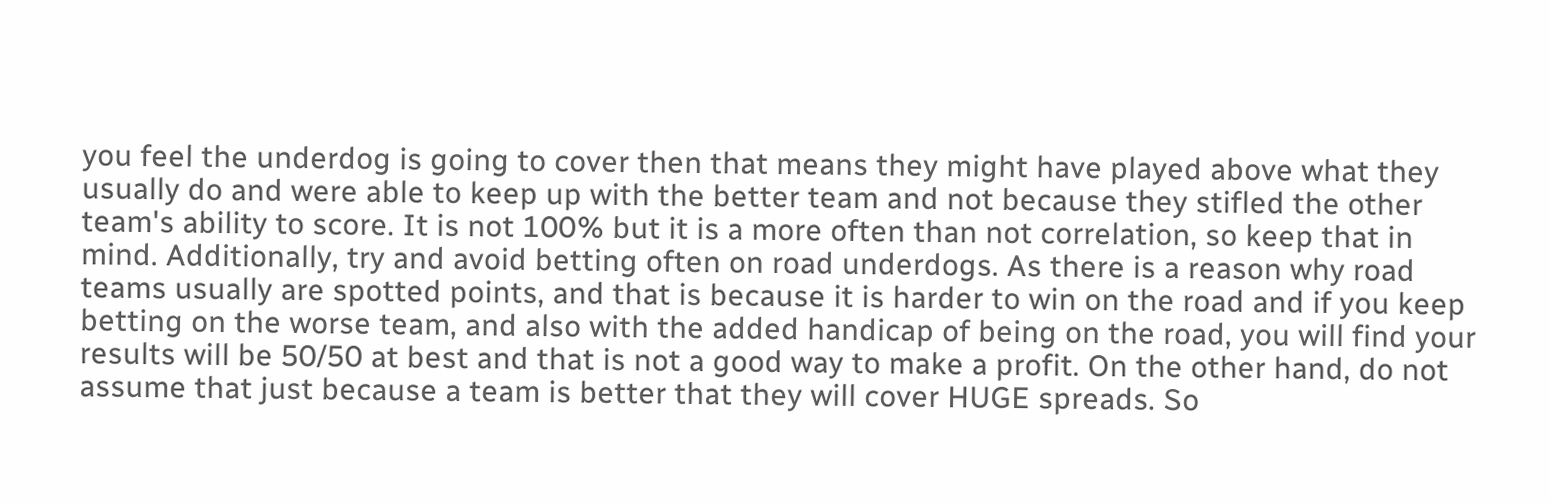you feel the underdog is going to cover then that means they might have played above what they usually do and were able to keep up with the better team and not because they stifled the other team's ability to score. It is not 100% but it is a more often than not correlation, so keep that in mind. Additionally, try and avoid betting often on road underdogs. As there is a reason why road teams usually are spotted points, and that is because it is harder to win on the road and if you keep betting on the worse team, and also with the added handicap of being on the road, you will find your results will be 50/50 at best and that is not a good way to make a profit. On the other hand, do not assume that just because a team is better that they will cover HUGE spreads. So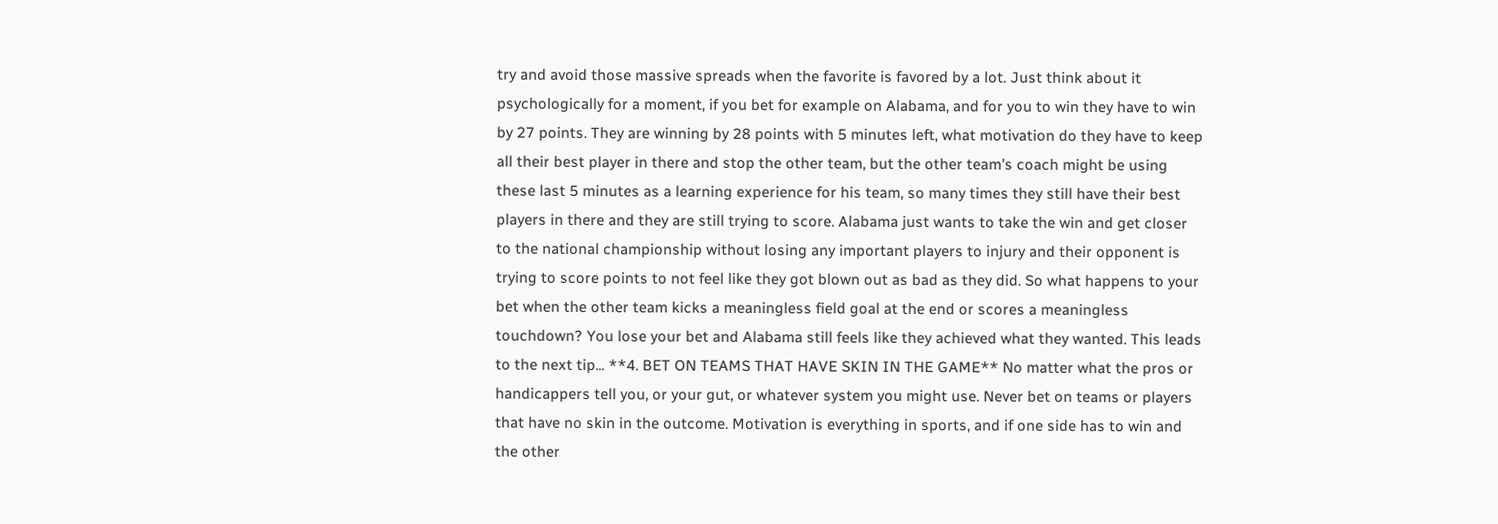try and avoid those massive spreads when the favorite is favored by a lot. Just think about it psychologically for a moment, if you bet for example on Alabama, and for you to win they have to win by 27 points. They are winning by 28 points with 5 minutes left, what motivation do they have to keep all their best player in there and stop the other team, but the other team's coach might be using these last 5 minutes as a learning experience for his team, so many times they still have their best players in there and they are still trying to score. Alabama just wants to take the win and get closer to the national championship without losing any important players to injury and their opponent is trying to score points to not feel like they got blown out as bad as they did. So what happens to your bet when the other team kicks a meaningless field goal at the end or scores a meaningless touchdown? You lose your bet and Alabama still feels like they achieved what they wanted. This leads to the next tip... **4. BET ON TEAMS THAT HAVE SKIN IN THE GAME** No matter what the pros or handicappers tell you, or your gut, or whatever system you might use. Never bet on teams or players that have no skin in the outcome. Motivation is everything in sports, and if one side has to win and the other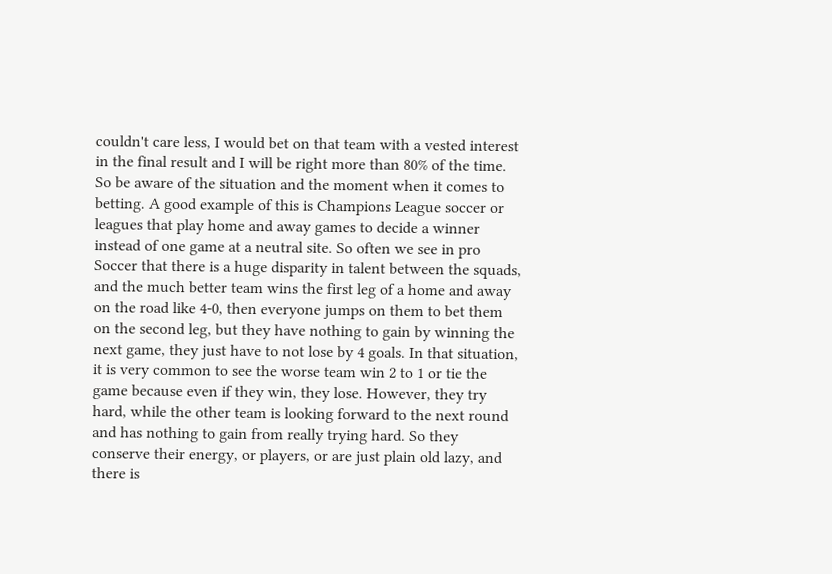couldn't care less, I would bet on that team with a vested interest in the final result and I will be right more than 80% of the time. So be aware of the situation and the moment when it comes to betting. A good example of this is Champions League soccer or leagues that play home and away games to decide a winner instead of one game at a neutral site. So often we see in pro Soccer that there is a huge disparity in talent between the squads, and the much better team wins the first leg of a home and away on the road like 4-0, then everyone jumps on them to bet them on the second leg, but they have nothing to gain by winning the next game, they just have to not lose by 4 goals. In that situation, it is very common to see the worse team win 2 to 1 or tie the game because even if they win, they lose. However, they try hard, while the other team is looking forward to the next round and has nothing to gain from really trying hard. So they conserve their energy, or players, or are just plain old lazy, and there is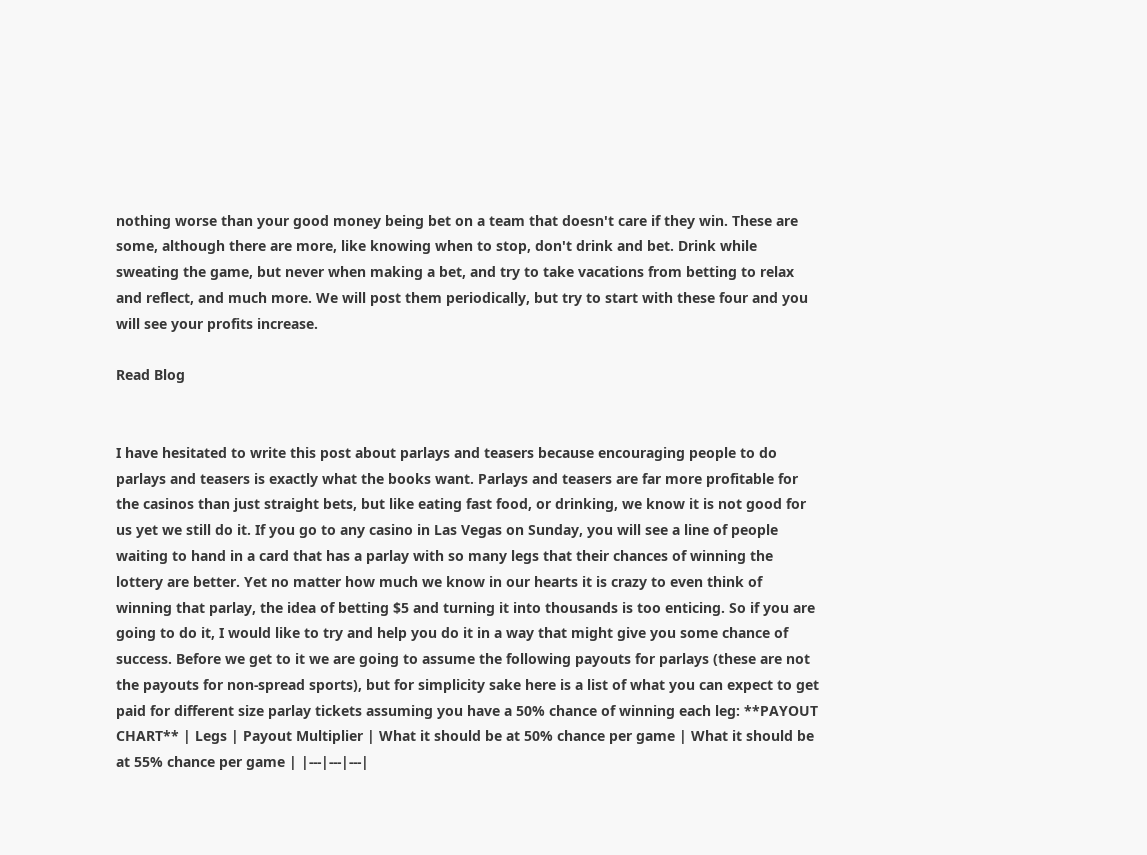nothing worse than your good money being bet on a team that doesn't care if they win. These are some, although there are more, like knowing when to stop, don't drink and bet. Drink while sweating the game, but never when making a bet, and try to take vacations from betting to relax and reflect, and much more. We will post them periodically, but try to start with these four and you will see your profits increase.

Read Blog


I have hesitated to write this post about parlays and teasers because encouraging people to do parlays and teasers is exactly what the books want. Parlays and teasers are far more profitable for the casinos than just straight bets, but like eating fast food, or drinking, we know it is not good for us yet we still do it. If you go to any casino in Las Vegas on Sunday, you will see a line of people waiting to hand in a card that has a parlay with so many legs that their chances of winning the lottery are better. Yet no matter how much we know in our hearts it is crazy to even think of winning that parlay, the idea of betting $5 and turning it into thousands is too enticing. So if you are going to do it, I would like to try and help you do it in a way that might give you some chance of success. Before we get to it we are going to assume the following payouts for parlays (these are not the payouts for non-spread sports), but for simplicity sake here is a list of what you can expect to get paid for different size parlay tickets assuming you have a 50% chance of winning each leg: **PAYOUT CHART** | Legs | Payout Multiplier | What it should be at 50% chance per game | What it should be at 55% chance per game | |---|---|---|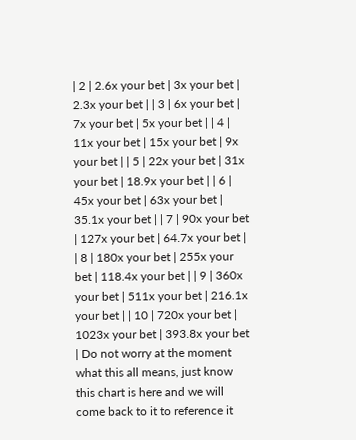| 2 | 2.6x your bet | 3x your bet | 2.3x your bet | | 3 | 6x your bet | 7x your bet | 5x your bet | | 4 | 11x your bet | 15x your bet | 9x your bet | | 5 | 22x your bet | 31x your bet | 18.9x your bet | | 6 | 45x your bet | 63x your bet | 35.1x your bet | | 7 | 90x your bet | 127x your bet | 64.7x your bet | | 8 | 180x your bet | 255x your bet | 118.4x your bet | | 9 | 360x your bet | 511x your bet | 216.1x your bet | | 10 | 720x your bet | 1023x your bet | 393.8x your bet | Do not worry at the moment what this all means, just know this chart is here and we will come back to it to reference it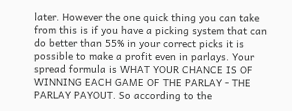later. However the one quick thing you can take from this is if you have a picking system that can do better than 55% in your correct picks it is possible to make a profit even in parlays. Your spread formula is WHAT YOUR CHANCE IS OF WINNING EACH GAME OF THE PARLAY - THE PARLAY PAYOUT. So according to the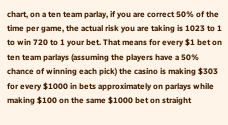chart, on a ten team parlay, if you are correct 50% of the time per game, the actual risk you are taking is 1023 to 1 to win 720 to 1 your bet. That means for every $1 bet on ten team parlays (assuming the players have a 50% chance of winning each pick) the casino is making $303 for every $1000 in bets approximately on parlays while making $100 on the same $1000 bet on straight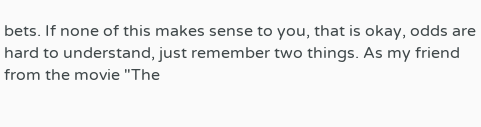bets. If none of this makes sense to you, that is okay, odds are hard to understand, just remember two things. As my friend from the movie "The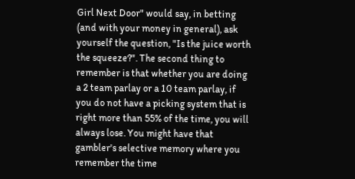Girl Next Door" would say, in betting (and with your money in general), ask yourself the question, "Is the juice worth the squeeze?". The second thing to remember is that whether you are doing a 2 team parlay or a 10 team parlay, if you do not have a picking system that is right more than 55% of the time, you will always lose. You might have that gambler's selective memory where you remember the time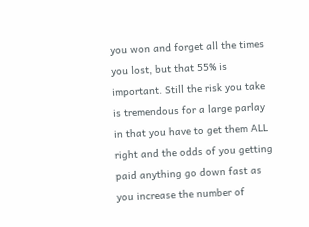you won and forget all the times you lost, but that 55% is important. Still the risk you take is tremendous for a large parlay in that you have to get them ALL right and the odds of you getting paid anything go down fast as you increase the number of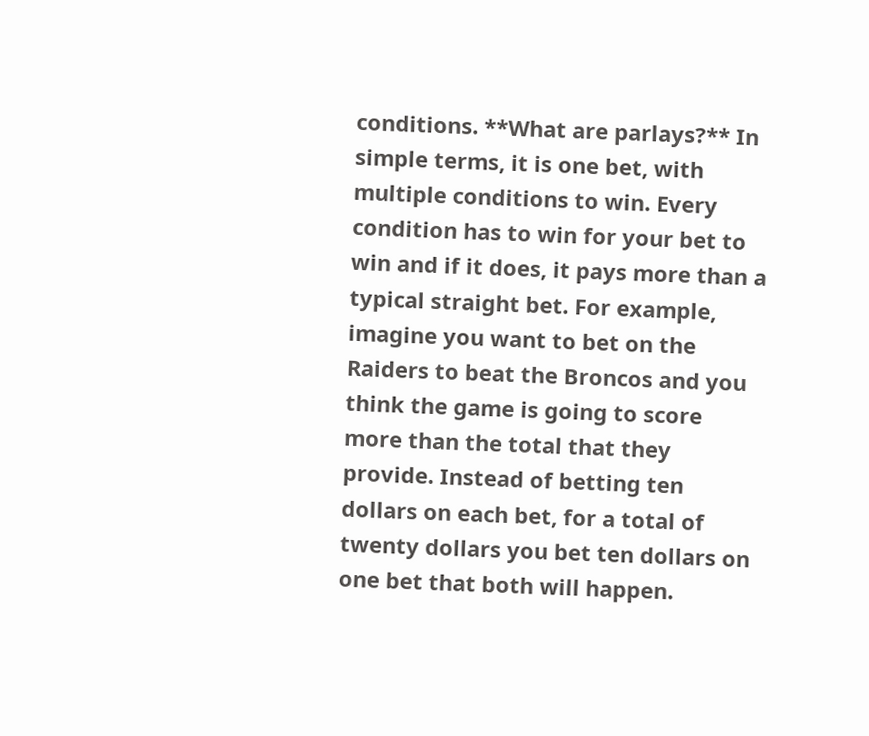conditions. **What are parlays?** In simple terms, it is one bet, with multiple conditions to win. Every condition has to win for your bet to win and if it does, it pays more than a typical straight bet. For example, imagine you want to bet on the Raiders to beat the Broncos and you think the game is going to score more than the total that they provide. Instead of betting ten dollars on each bet, for a total of twenty dollars you bet ten dollars on one bet that both will happen.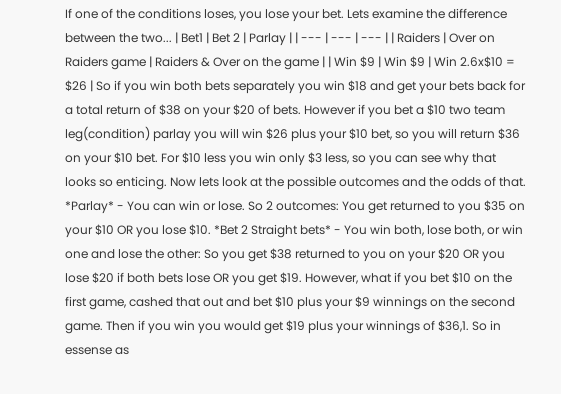If one of the conditions loses, you lose your bet. Lets examine the difference between the two... | Bet1 | Bet 2 | Parlay | | --- | --- | --- | | Raiders | Over on Raiders game | Raiders & Over on the game | | Win $9 | Win $9 | Win 2.6x$10 = $26 | So if you win both bets separately you win $18 and get your bets back for a total return of $38 on your $20 of bets. However if you bet a $10 two team leg(condition) parlay you will win $26 plus your $10 bet, so you will return $36 on your $10 bet. For $10 less you win only $3 less, so you can see why that looks so enticing. Now lets look at the possible outcomes and the odds of that. *Parlay* - You can win or lose. So 2 outcomes: You get returned to you $35 on your $10 OR you lose $10. *Bet 2 Straight bets* - You win both, lose both, or win one and lose the other: So you get $38 returned to you on your $20 OR you lose $20 if both bets lose OR you get $19. However, what if you bet $10 on the first game, cashed that out and bet $10 plus your $9 winnings on the second game. Then if you win you would get $19 plus your winnings of $36,1. So in essense as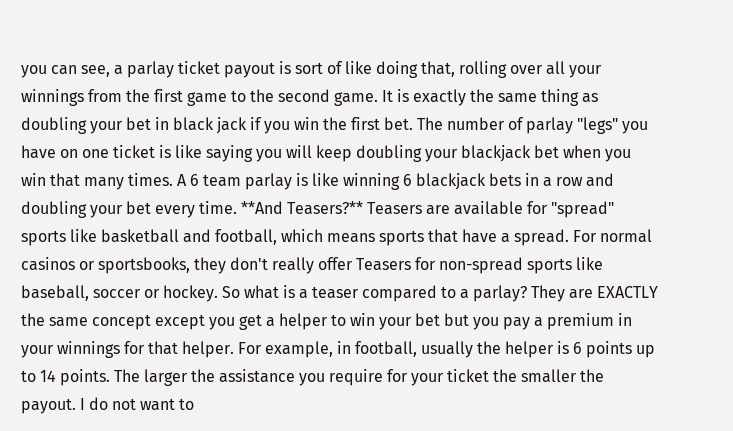you can see, a parlay ticket payout is sort of like doing that, rolling over all your winnings from the first game to the second game. It is exactly the same thing as doubling your bet in black jack if you win the first bet. The number of parlay "legs" you have on one ticket is like saying you will keep doubling your blackjack bet when you win that many times. A 6 team parlay is like winning 6 blackjack bets in a row and doubling your bet every time. **And Teasers?** Teasers are available for "spread" sports like basketball and football, which means sports that have a spread. For normal casinos or sportsbooks, they don't really offer Teasers for non-spread sports like baseball, soccer or hockey. So what is a teaser compared to a parlay? They are EXACTLY the same concept except you get a helper to win your bet but you pay a premium in your winnings for that helper. For example, in football, usually the helper is 6 points up to 14 points. The larger the assistance you require for your ticket the smaller the payout. I do not want to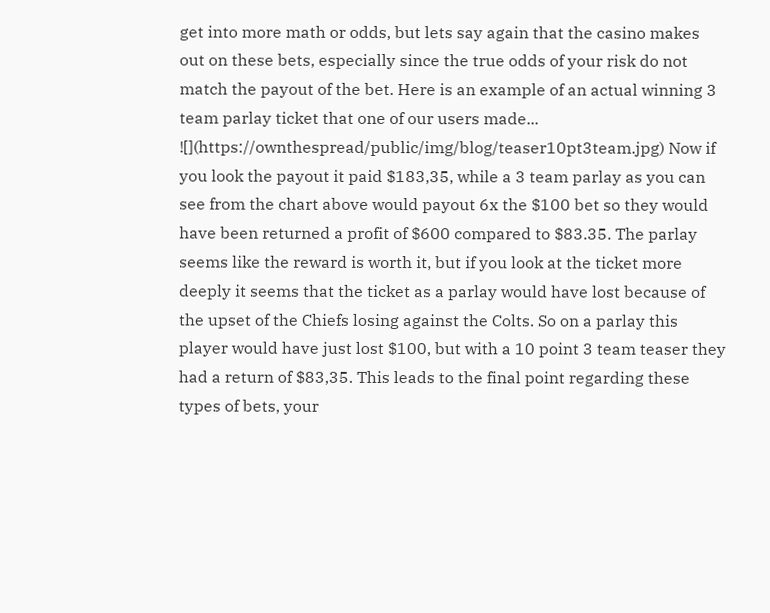get into more math or odds, but lets say again that the casino makes out on these bets, especially since the true odds of your risk do not match the payout of the bet. Here is an example of an actual winning 3 team parlay ticket that one of our users made... ![](https://ownthespread/public/img/blog/teaser10pt3team.jpg) Now if you look the payout it paid $183,35, while a 3 team parlay as you can see from the chart above would payout 6x the $100 bet so they would have been returned a profit of $600 compared to $83.35. The parlay seems like the reward is worth it, but if you look at the ticket more deeply it seems that the ticket as a parlay would have lost because of the upset of the Chiefs losing against the Colts. So on a parlay this player would have just lost $100, but with a 10 point 3 team teaser they had a return of $83,35. This leads to the final point regarding these types of bets, your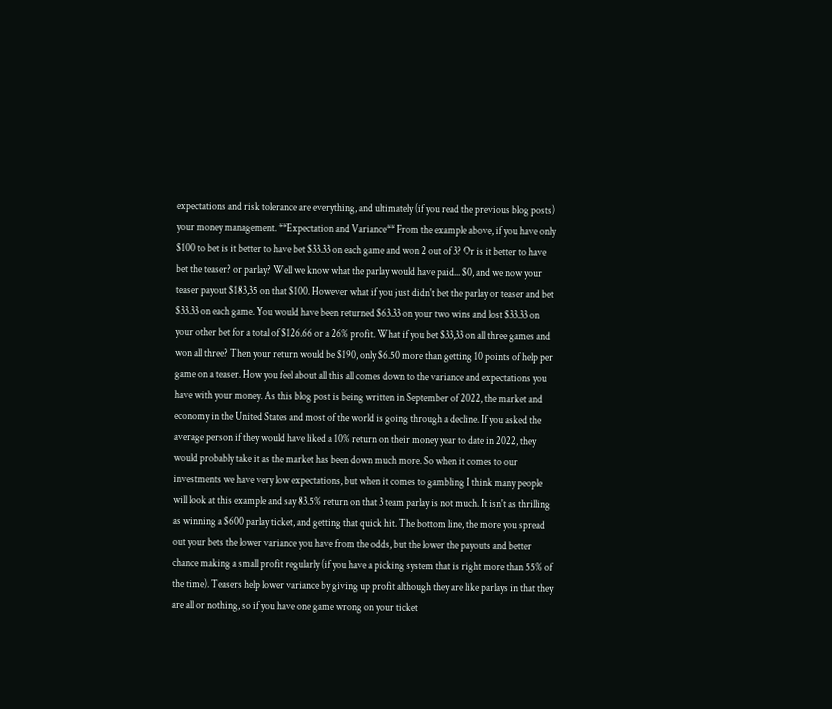expectations and risk tolerance are everything, and ultimately (if you read the previous blog posts) your money management. **Expectation and Variance** From the example above, if you have only $100 to bet is it better to have bet $33.33 on each game and won 2 out of 3? Or is it better to have bet the teaser? or parlay? Well we know what the parlay would have paid... $0, and we now your teaser payout $183,35 on that $100. However what if you just didn't bet the parlay or teaser and bet $33.33 on each game. You would have been returned $63.33 on your two wins and lost $33.33 on your other bet for a total of $126.66 or a 26% profit. What if you bet $33,33 on all three games and won all three? Then your return would be $190, only $6.50 more than getting 10 points of help per game on a teaser. How you feel about all this all comes down to the variance and expectations you have with your money. As this blog post is being written in September of 2022, the market and economy in the United States and most of the world is going through a decline. If you asked the average person if they would have liked a 10% return on their money year to date in 2022, they would probably take it as the market has been down much more. So when it comes to our investments we have very low expectations, but when it comes to gambling I think many people will look at this example and say 83.5% return on that 3 team parlay is not much. It isn't as thrilling as winning a $600 parlay ticket, and getting that quick hit. The bottom line, the more you spread out your bets the lower variance you have from the odds, but the lower the payouts and better chance making a small profit regularly (if you have a picking system that is right more than 55% of the time). Teasers help lower variance by giving up profit although they are like parlays in that they are all or nothing, so if you have one game wrong on your ticket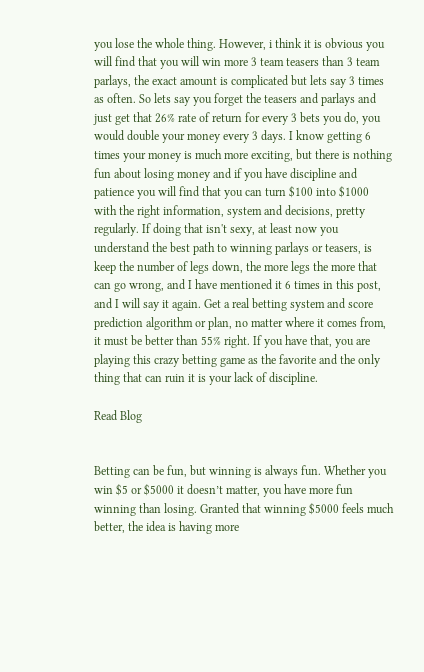you lose the whole thing. However, i think it is obvious you will find that you will win more 3 team teasers than 3 team parlays, the exact amount is complicated but lets say 3 times as often. So lets say you forget the teasers and parlays and just get that 26% rate of return for every 3 bets you do, you would double your money every 3 days. I know getting 6 times your money is much more exciting, but there is nothing fun about losing money and if you have discipline and patience you will find that you can turn $100 into $1000 with the right information, system and decisions, pretty regularly. If doing that isn't sexy, at least now you understand the best path to winning parlays or teasers, is keep the number of legs down, the more legs the more that can go wrong, and I have mentioned it 6 times in this post, and I will say it again. Get a real betting system and score prediction algorithm or plan, no matter where it comes from, it must be better than 55% right. If you have that, you are playing this crazy betting game as the favorite and the only thing that can ruin it is your lack of discipline.

Read Blog


Betting can be fun, but winning is always fun. Whether you win $5 or $5000 it doesn’t matter, you have more fun winning than losing. Granted that winning $5000 feels much better, the idea is having more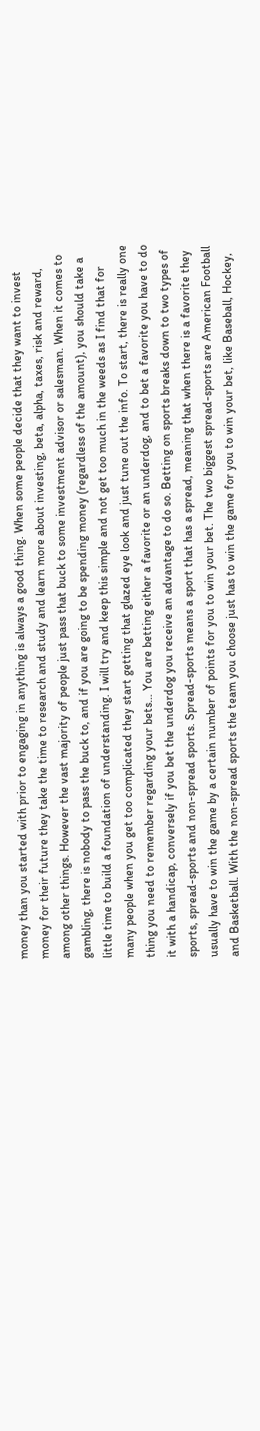money than you started with prior to engaging in anything is always a good thing. When some people decide that they want to invest money for their future they take the time to research and study and learn more about investing, beta, alpha, taxes, risk and reward, among other things. However the vast majority of people just pass that buck to some investment advisor or salesman. When it comes to gambling, there is nobody to pass the buck to, and if you are going to be spending money (regardless of the amount), you should take a little time to build a foundation of understanding. I will try and keep this simple and not get too much in the weeds as I find that for many people when you get too complicated they start getting that glazed eye look and just tune out the info. To start, there is really one thing you need to remember regarding your bets… You are betting either a favorite or an underdog, and to bet a favorite you have to do it with a handicap, conversely if you bet the underdog you receive an advantage to do so. Betting on sports breaks down to two types of sports, spread-sports and non-spread sports. Spread-sports means a sport that has a spread, meaning that when there is a favorite they usually have to win the game by a certain number of points for you to win your bet. The two biggest spread-sports are American Football and Basketball. With the non-spread sports the team you choose just has to win the game for you to win your bet, like Baseball, Hockey,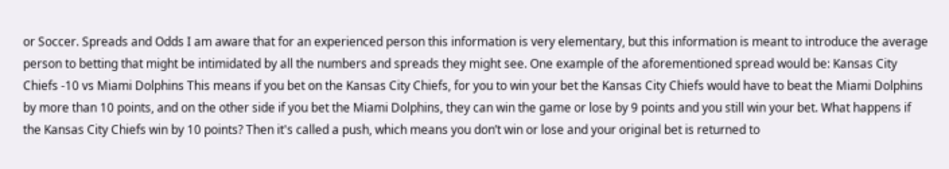or Soccer. Spreads and Odds I am aware that for an experienced person this information is very elementary, but this information is meant to introduce the average person to betting that might be intimidated by all the numbers and spreads they might see. One example of the aforementioned spread would be: Kansas City Chiefs -10 vs Miami Dolphins This means if you bet on the Kansas City Chiefs, for you to win your bet the Kansas City Chiefs would have to beat the Miami Dolphins by more than 10 points, and on the other side if you bet the Miami Dolphins, they can win the game or lose by 9 points and you still win your bet. What happens if the Kansas City Chiefs win by 10 points? Then it's called a push, which means you don’t win or lose and your original bet is returned to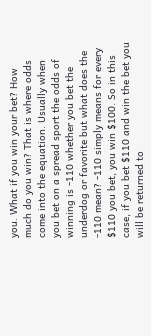you. What if you win your bet? How much do you win? That is where odds come into the equation. Usually when you bet on a spread sport the odds of winning is -110 whether you bet the underdog or favorite but what does the -110 mean? -110 simply means for every $110 you bet, you win $100. So in this case, if you bet $110 and win the bet you will be returned to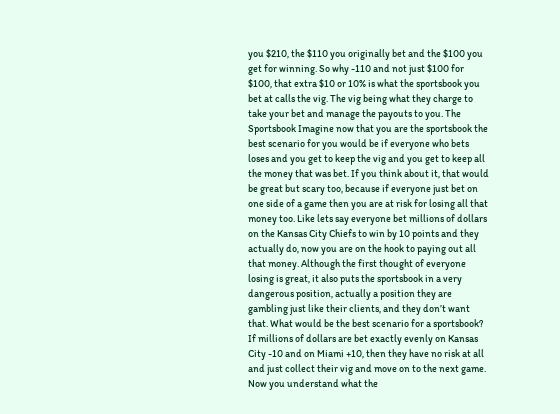you $210, the $110 you originally bet and the $100 you get for winning. So why -110 and not just $100 for $100, that extra $10 or 10% is what the sportsbook you bet at calls the vig. The vig being what they charge to take your bet and manage the payouts to you. The Sportsbook Imagine now that you are the sportsbook the best scenario for you would be if everyone who bets loses and you get to keep the vig and you get to keep all the money that was bet. If you think about it, that would be great but scary too, because if everyone just bet on one side of a game then you are at risk for losing all that money too. Like lets say everyone bet millions of dollars on the Kansas City Chiefs to win by 10 points and they actually do, now you are on the hook to paying out all that money. Although the first thought of everyone losing is great, it also puts the sportsbook in a very dangerous position, actually a position they are gambling just like their clients, and they don’t want that. What would be the best scenario for a sportsbook? If millions of dollars are bet exactly evenly on Kansas City -10 and on Miami +10, then they have no risk at all and just collect their vig and move on to the next game. Now you understand what the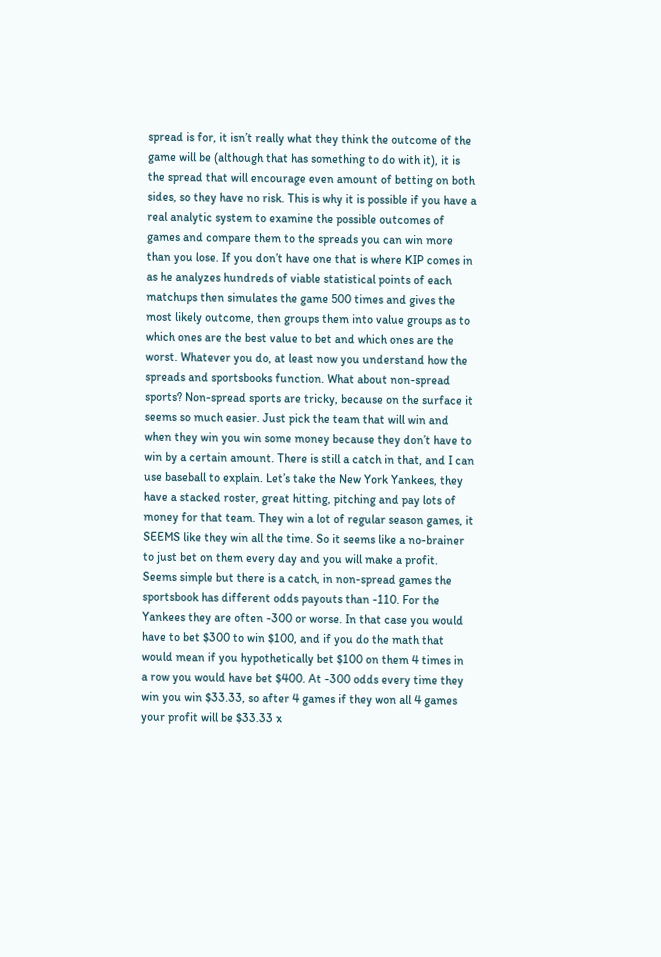spread is for, it isn’t really what they think the outcome of the game will be (although that has something to do with it), it is the spread that will encourage even amount of betting on both sides, so they have no risk. This is why it is possible if you have a real analytic system to examine the possible outcomes of games and compare them to the spreads you can win more than you lose. If you don’t have one that is where KIP comes in as he analyzes hundreds of viable statistical points of each matchups then simulates the game 500 times and gives the most likely outcome, then groups them into value groups as to which ones are the best value to bet and which ones are the worst. Whatever you do, at least now you understand how the spreads and sportsbooks function. What about non-spread sports? Non-spread sports are tricky, because on the surface it seems so much easier. Just pick the team that will win and when they win you win some money because they don’t have to win by a certain amount. There is still a catch in that, and I can use baseball to explain. Let’s take the New York Yankees, they have a stacked roster, great hitting, pitching and pay lots of money for that team. They win a lot of regular season games, it SEEMS like they win all the time. So it seems like a no-brainer to just bet on them every day and you will make a profit. Seems simple but there is a catch, in non-spread games the sportsbook has different odds payouts than -110. For the Yankees they are often -300 or worse. In that case you would have to bet $300 to win $100, and if you do the math that would mean if you hypothetically bet $100 on them 4 times in a row you would have bet $400. At -300 odds every time they win you win $33.33, so after 4 games if they won all 4 games your profit will be $33.33 x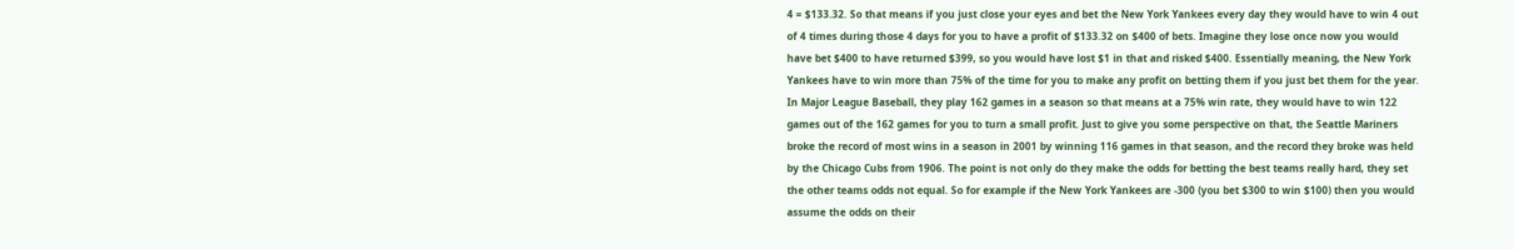4 = $133.32. So that means if you just close your eyes and bet the New York Yankees every day they would have to win 4 out of 4 times during those 4 days for you to have a profit of $133.32 on $400 of bets. Imagine they lose once now you would have bet $400 to have returned $399, so you would have lost $1 in that and risked $400. Essentially meaning, the New York Yankees have to win more than 75% of the time for you to make any profit on betting them if you just bet them for the year. In Major League Baseball, they play 162 games in a season so that means at a 75% win rate, they would have to win 122 games out of the 162 games for you to turn a small profit. Just to give you some perspective on that, the Seattle Mariners broke the record of most wins in a season in 2001 by winning 116 games in that season, and the record they broke was held by the Chicago Cubs from 1906. The point is not only do they make the odds for betting the best teams really hard, they set the other teams odds not equal. So for example if the New York Yankees are -300 (you bet $300 to win $100) then you would assume the odds on their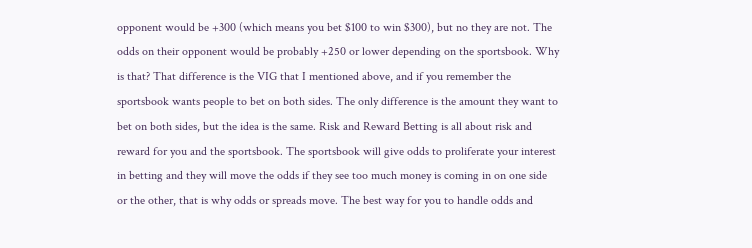opponent would be +300 (which means you bet $100 to win $300), but no they are not. The odds on their opponent would be probably +250 or lower depending on the sportsbook. Why is that? That difference is the VIG that I mentioned above, and if you remember the sportsbook wants people to bet on both sides. The only difference is the amount they want to bet on both sides, but the idea is the same. Risk and Reward Betting is all about risk and reward for you and the sportsbook. The sportsbook will give odds to proliferate your interest in betting and they will move the odds if they see too much money is coming in on one side or the other, that is why odds or spreads move. The best way for you to handle odds and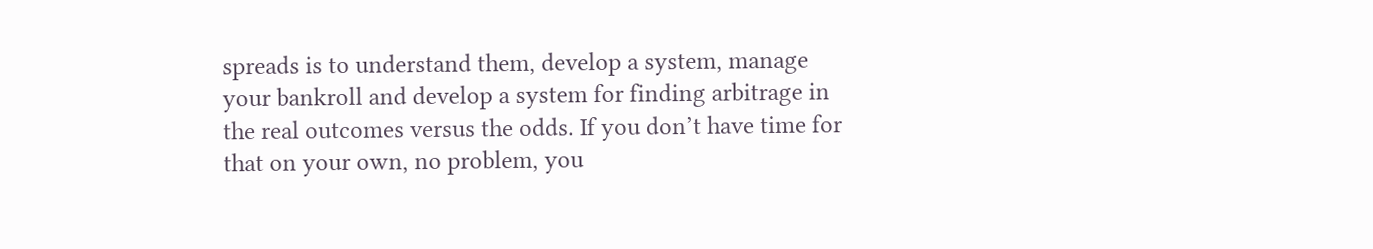spreads is to understand them, develop a system, manage your bankroll and develop a system for finding arbitrage in the real outcomes versus the odds. If you don’t have time for that on your own, no problem, you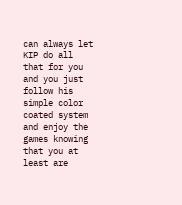can always let KIP do all that for you and you just follow his simple color coated system and enjoy the games knowing that you at least are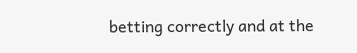betting correctly and at the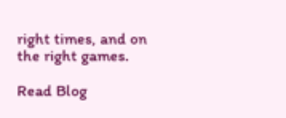right times, and on the right games.

Read Blog